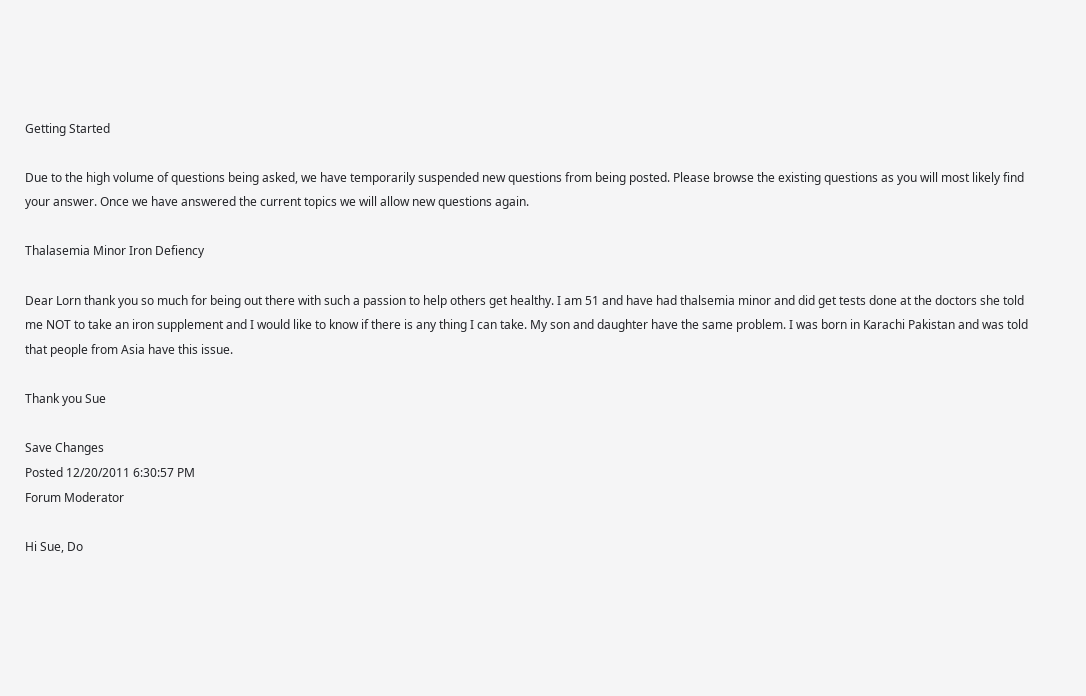Getting Started

Due to the high volume of questions being asked, we have temporarily suspended new questions from being posted. Please browse the existing questions as you will most likely find your answer. Once we have answered the current topics we will allow new questions again.

Thalasemia Minor Iron Defiency

Dear Lorn thank you so much for being out there with such a passion to help others get healthy. I am 51 and have had thalsemia minor and did get tests done at the doctors she told me NOT to take an iron supplement and I would like to know if there is any thing I can take. My son and daughter have the same problem. I was born in Karachi Pakistan and was told that people from Asia have this issue.

Thank you Sue

Save Changes
Posted 12/20/2011 6:30:57 PM
Forum Moderator

Hi Sue, Do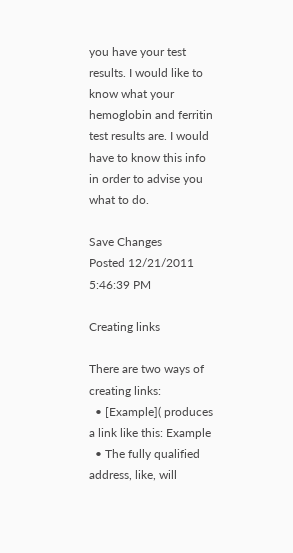you have your test results. I would like to know what your hemoglobin and ferritin test results are. I would have to know this info in order to advise you what to do.

Save Changes
Posted 12/21/2011 5:46:39 PM

Creating links

There are two ways of creating links:
  • [Example]( produces a link like this: Example
  • The fully qualified address, like, will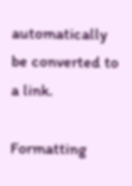automatically be converted to a link.

Formatting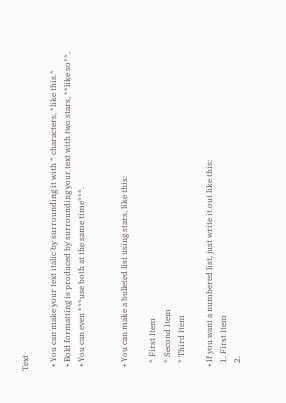Text

  • You can make your text italic by surrounding it with * characters, *like this.*
  • Bold formatting is produced by surrounding your text with two stars, **like so**.
  • You can even ***use both at the same time***.


  • You can make a bulleted list using stars, like this:

    * First Item
    * Second Item
    * Third Item

  • If you want a numbered list, just write it out like this:
    1. First Item
    2.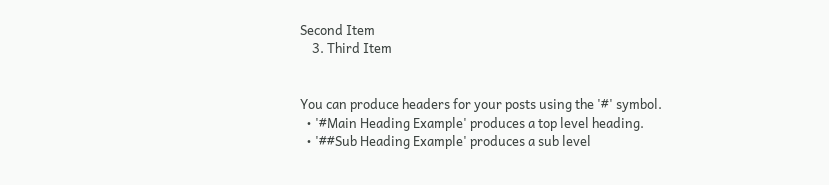Second Item
    3. Third Item


You can produce headers for your posts using the '#' symbol.
  • '#Main Heading Example' produces a top level heading.
  • '##Sub Heading Example' produces a sub level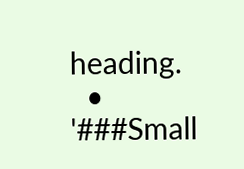heading.
  • '###Small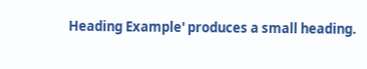Heading Example' produces a small heading.